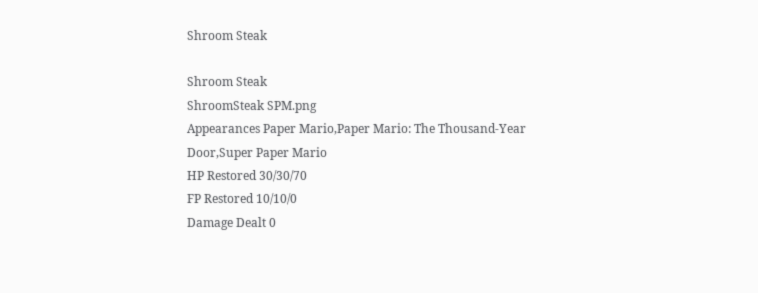Shroom Steak

Shroom Steak
ShroomSteak SPM.png
Appearances Paper Mario,Paper Mario: The Thousand-Year Door,Super Paper Mario
HP Restored 30/30/70
FP Restored 10/10/0
Damage Dealt 0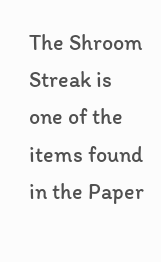The Shroom Streak is one of the items found in the Paper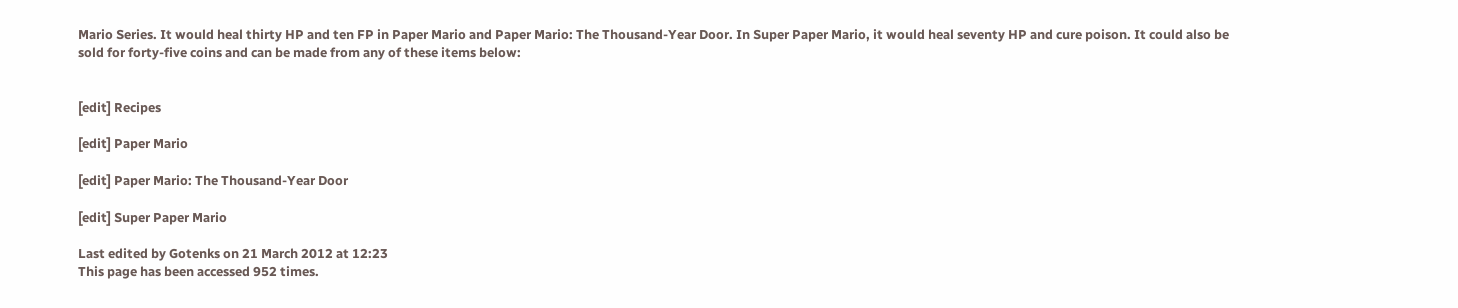Mario Series. It would heal thirty HP and ten FP in Paper Mario and Paper Mario: The Thousand-Year Door. In Super Paper Mario, it would heal seventy HP and cure poison. It could also be sold for forty-five coins and can be made from any of these items below:


[edit] Recipes

[edit] Paper Mario

[edit] Paper Mario: The Thousand-Year Door

[edit] Super Paper Mario

Last edited by Gotenks on 21 March 2012 at 12:23
This page has been accessed 952 times.